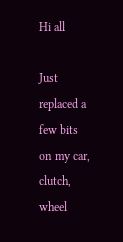Hi all

Just replaced a few bits on my car, clutch, wheel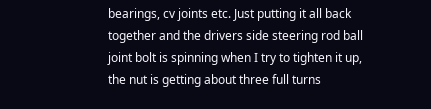bearings, cv joints etc. Just putting it all back together and the drivers side steering rod ball joint bolt is spinning when I try to tighten it up, the nut is getting about three full turns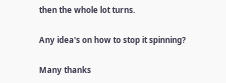then the whole lot turns.

Any idea's on how to stop it spinning?

Many thanks